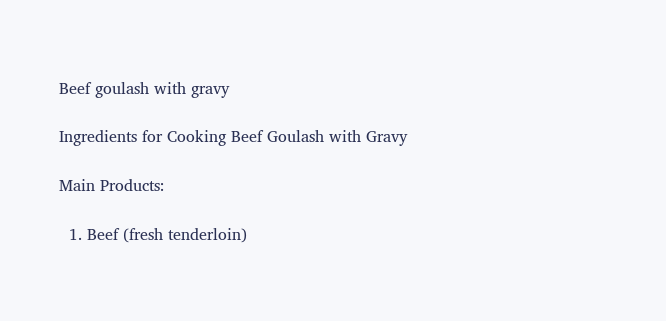Beef goulash with gravy

Ingredients for Cooking Beef Goulash with Gravy

Main Products:

  1. Beef (fresh tenderloin)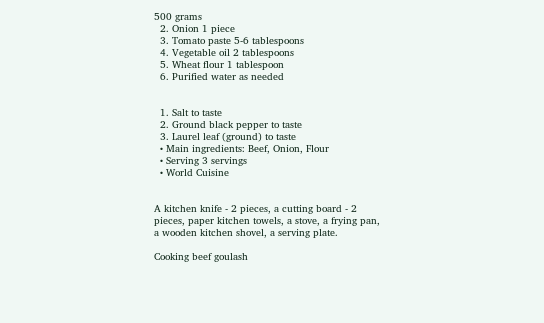500 grams
  2. Onion 1 piece
  3. Tomato paste 5-6 tablespoons
  4. Vegetable oil 2 tablespoons
  5. Wheat flour 1 tablespoon
  6. Purified water as needed


  1. Salt to taste
  2. Ground black pepper to taste
  3. Laurel leaf (ground) to taste
  • Main ingredients: Beef, Onion, Flour
  • Serving 3 servings
  • World Cuisine


A kitchen knife - 2 pieces, a cutting board - 2 pieces, paper kitchen towels, a stove, a frying pan, a wooden kitchen shovel, a serving plate.

Cooking beef goulash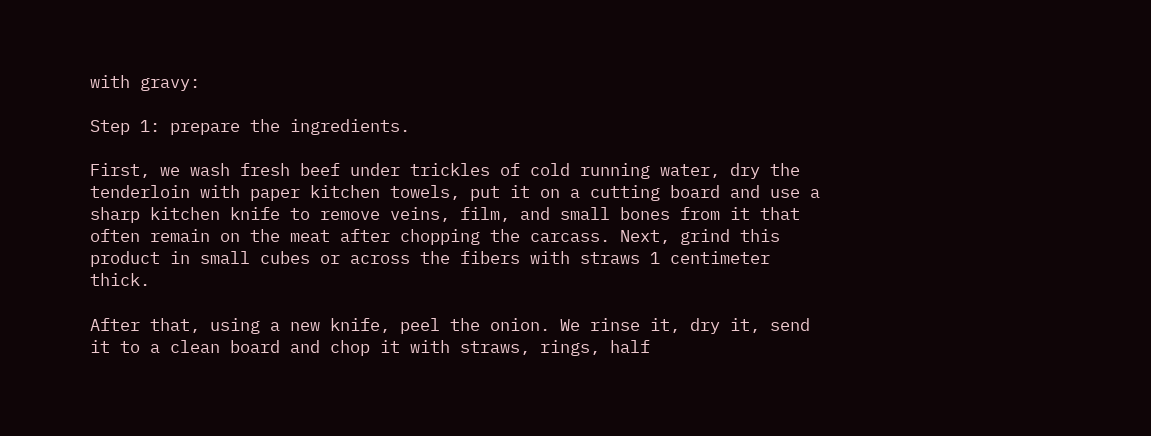with gravy:

Step 1: prepare the ingredients.

First, we wash fresh beef under trickles of cold running water, dry the tenderloin with paper kitchen towels, put it on a cutting board and use a sharp kitchen knife to remove veins, film, and small bones from it that often remain on the meat after chopping the carcass. Next, grind this product in small cubes or across the fibers with straws 1 centimeter thick.

After that, using a new knife, peel the onion. We rinse it, dry it, send it to a clean board and chop it with straws, rings, half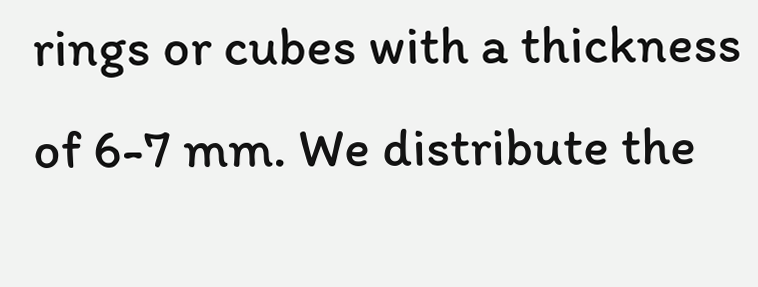rings or cubes with a thickness of 6-7 mm. We distribute the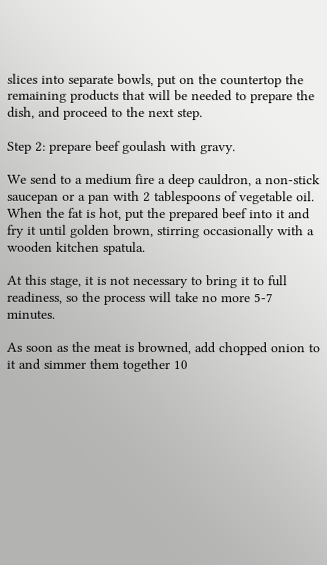slices into separate bowls, put on the countertop the remaining products that will be needed to prepare the dish, and proceed to the next step.

Step 2: prepare beef goulash with gravy.

We send to a medium fire a deep cauldron, a non-stick saucepan or a pan with 2 tablespoons of vegetable oil. When the fat is hot, put the prepared beef into it and fry it until golden brown, stirring occasionally with a wooden kitchen spatula.

At this stage, it is not necessary to bring it to full readiness, so the process will take no more 5-7 minutes.

As soon as the meat is browned, add chopped onion to it and simmer them together 10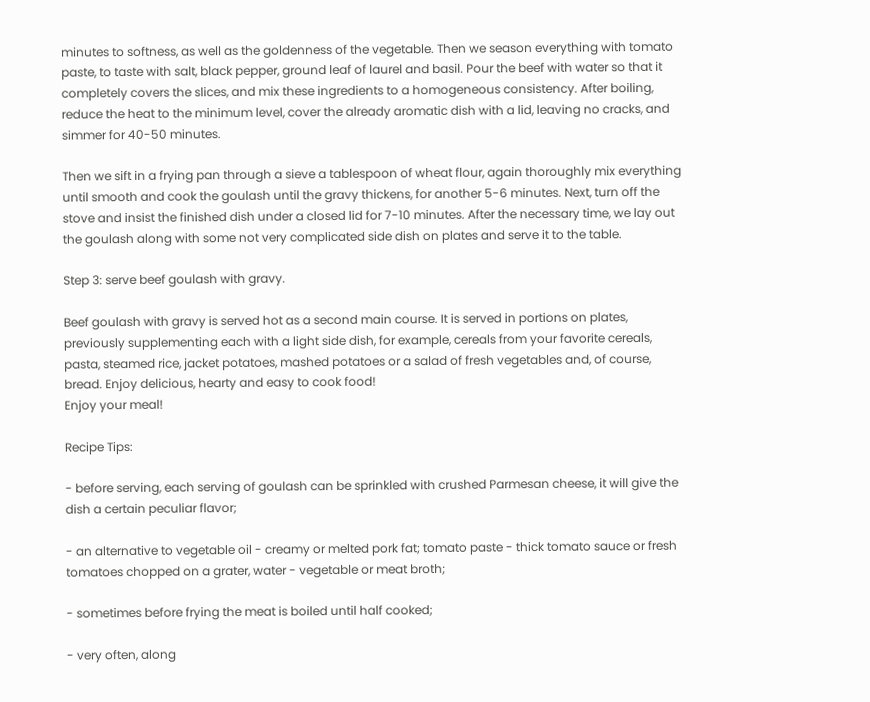minutes to softness, as well as the goldenness of the vegetable. Then we season everything with tomato paste, to taste with salt, black pepper, ground leaf of laurel and basil. Pour the beef with water so that it completely covers the slices, and mix these ingredients to a homogeneous consistency. After boiling, reduce the heat to the minimum level, cover the already aromatic dish with a lid, leaving no cracks, and simmer for 40-50 minutes.

Then we sift in a frying pan through a sieve a tablespoon of wheat flour, again thoroughly mix everything until smooth and cook the goulash until the gravy thickens, for another 5-6 minutes. Next, turn off the stove and insist the finished dish under a closed lid for 7-10 minutes. After the necessary time, we lay out the goulash along with some not very complicated side dish on plates and serve it to the table.

Step 3: serve beef goulash with gravy.

Beef goulash with gravy is served hot as a second main course. It is served in portions on plates, previously supplementing each with a light side dish, for example, cereals from your favorite cereals, pasta, steamed rice, jacket potatoes, mashed potatoes or a salad of fresh vegetables and, of course, bread. Enjoy delicious, hearty and easy to cook food!
Enjoy your meal!

Recipe Tips:

- before serving, each serving of goulash can be sprinkled with crushed Parmesan cheese, it will give the dish a certain peculiar flavor;

- an alternative to vegetable oil - creamy or melted pork fat; tomato paste - thick tomato sauce or fresh tomatoes chopped on a grater, water - vegetable or meat broth;

- sometimes before frying the meat is boiled until half cooked;

- very often, along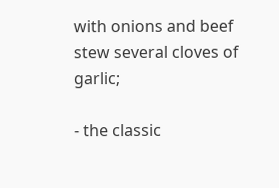with onions and beef stew several cloves of garlic;

- the classic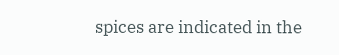spices are indicated in the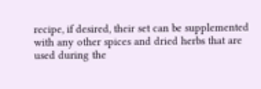recipe, if desired, their set can be supplemented with any other spices and dried herbs that are used during the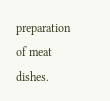preparation of meat dishes.